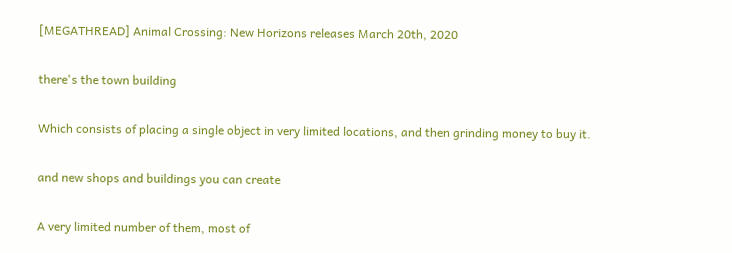[MEGATHREAD] Animal Crossing: New Horizons releases March 20th, 2020

there's the town building

Which consists of placing a single object in very limited locations, and then grinding money to buy it.

and new shops and buildings you can create

A very limited number of them, most of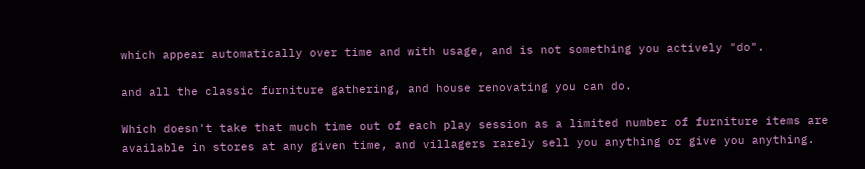which appear automatically over time and with usage, and is not something you actively "do".

and all the classic furniture gathering, and house renovating you can do.

Which doesn't take that much time out of each play session as a limited number of furniture items are available in stores at any given time, and villagers rarely sell you anything or give you anything.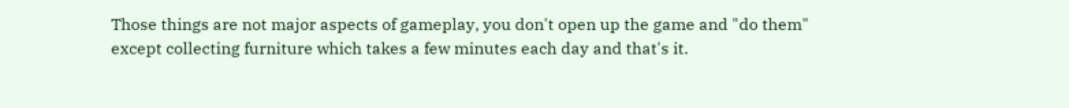Those things are not major aspects of gameplay, you don't open up the game and "do them" except collecting furniture which takes a few minutes each day and that's it.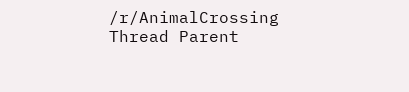/r/AnimalCrossing Thread Parent